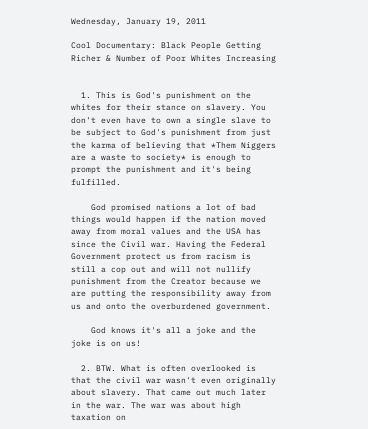Wednesday, January 19, 2011

Cool Documentary: Black People Getting Richer & Number of Poor Whites Increasing


  1. This is God's punishment on the whites for their stance on slavery. You don't even have to own a single slave to be subject to God's punishment from just the karma of believing that *Them Niggers are a waste to society* is enough to prompt the punishment and it's being fulfilled.

    God promised nations a lot of bad things would happen if the nation moved away from moral values and the USA has since the Civil war. Having the Federal Government protect us from racism is still a cop out and will not nullify punishment from the Creator because we are putting the responsibility away from us and onto the overburdened government.

    God knows it's all a joke and the joke is on us!

  2. BTW. What is often overlooked is that the civil war wasn't even originally about slavery. That came out much later in the war. The war was about high taxation on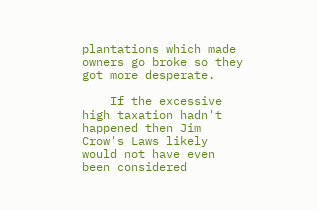plantations which made owners go broke so they got more desperate.

    If the excessive high taxation hadn't happened then Jim Crow's Laws likely would not have even been considered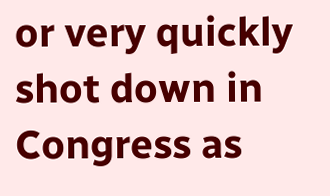or very quickly shot down in Congress as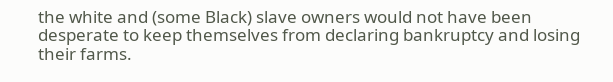the white and (some Black) slave owners would not have been desperate to keep themselves from declaring bankruptcy and losing their farms.